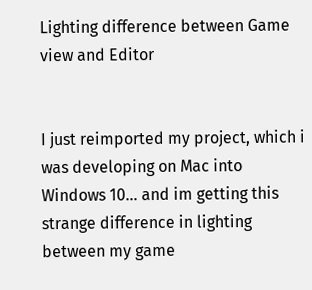Lighting difference between Game view and Editor


I just reimported my project, which i was developing on Mac into Windows 10… and im getting this strange difference in lighting between my game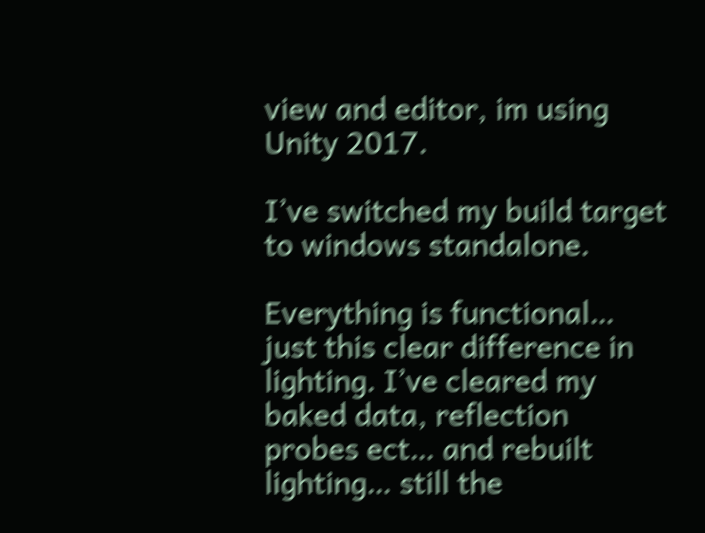view and editor, im using Unity 2017.

I’ve switched my build target to windows standalone.

Everything is functional… just this clear difference in lighting. I’ve cleared my baked data, reflection probes ect… and rebuilt lighting… still the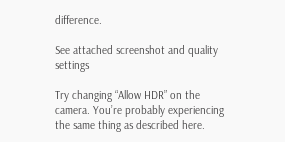difference.

See attached screenshot and quality settings

Try changing “Allow HDR” on the camera. You’re probably experiencing the same thing as described here.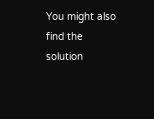You might also find the solution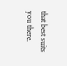that best suits you there.